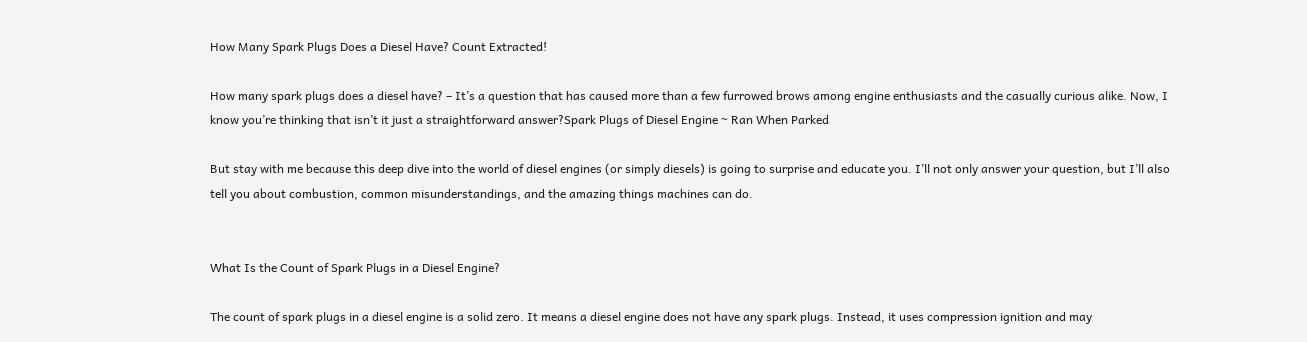How Many Spark Plugs Does a Diesel Have? Count Extracted!

How many spark plugs does a diesel have? – It’s a question that has caused more than a few furrowed brows among engine enthusiasts and the casually curious alike. Now, I know you’re thinking that isn’t it just a straightforward answer?Spark Plugs of Diesel Engine ~ Ran When Parked

But stay with me because this deep dive into the world of diesel engines (or simply diesels) is going to surprise and educate you. I’ll not only answer your question, but I’ll also tell you about combustion, common misunderstandings, and the amazing things machines can do.


What Is the Count of Spark Plugs in a Diesel Engine?

The count of spark plugs in a diesel engine is a solid zero. It means a diesel engine does not have any spark plugs. Instead, it uses compression ignition and may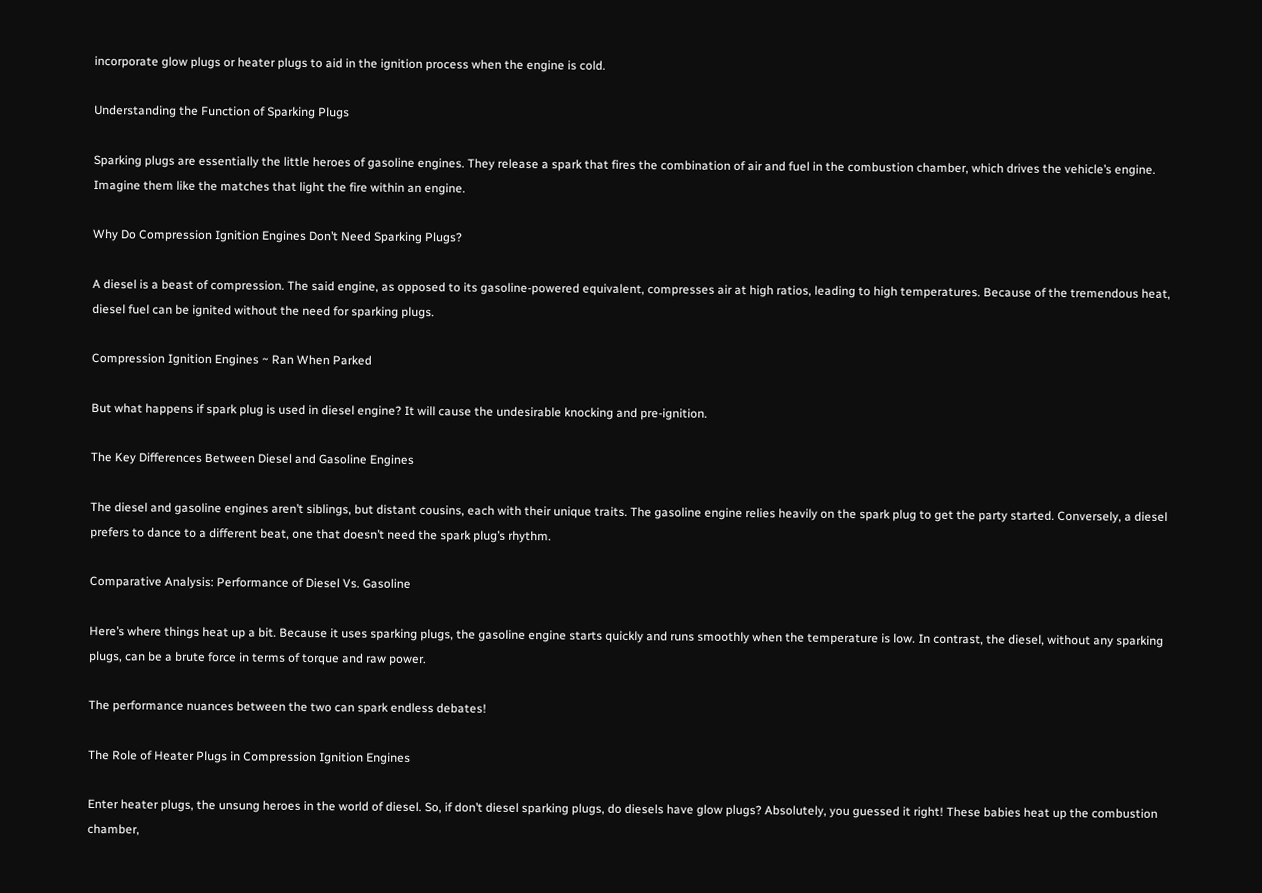incorporate glow plugs or heater plugs to aid in the ignition process when the engine is cold.

Understanding the Function of Sparking Plugs

Sparking plugs are essentially the little heroes of gasoline engines. They release a spark that fires the combination of air and fuel in the combustion chamber, which drives the vehicle’s engine. Imagine them like the matches that light the fire within an engine.

Why Do Compression Ignition Engines Don’t Need Sparking Plugs?

A diesel is a beast of compression. The said engine, as opposed to its gasoline-powered equivalent, compresses air at high ratios, leading to high temperatures. Because of the tremendous heat, diesel fuel can be ignited without the need for sparking plugs.

Compression Ignition Engines ~ Ran When Parked

But what happens if spark plug is used in diesel engine? It will cause the undesirable knocking and pre-ignition.

The Key Differences Between Diesel and Gasoline Engines

The diesel and gasoline engines aren’t siblings, but distant cousins, each with their unique traits. The gasoline engine relies heavily on the spark plug to get the party started. Conversely, a diesel prefers to dance to a different beat, one that doesn’t need the spark plug’s rhythm.

Comparative Analysis: Performance of Diesel Vs. Gasoline

Here’s where things heat up a bit. Because it uses sparking plugs, the gasoline engine starts quickly and runs smoothly when the temperature is low. In contrast, the diesel, without any sparking plugs, can be a brute force in terms of torque and raw power.

The performance nuances between the two can spark endless debates!

The Role of Heater Plugs in Compression Ignition Engines

Enter heater plugs, the unsung heroes in the world of diesel. So, if don’t diesel sparking plugs, do diesels have glow plugs? Absolutely, you guessed it right! These babies heat up the combustion chamber,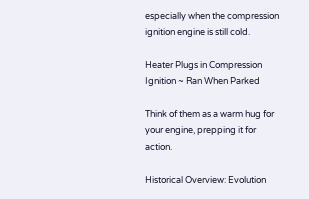especially when the compression ignition engine is still cold.

Heater Plugs in Compression Ignition ~ Ran When Parked

Think of them as a warm hug for your engine, prepping it for action.

Historical Overview: Evolution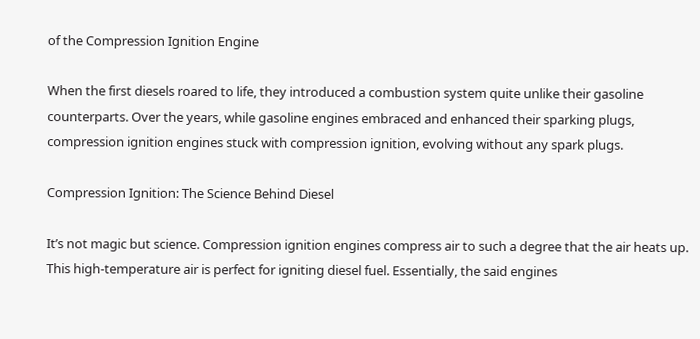of the Compression Ignition Engine

When the first diesels roared to life, they introduced a combustion system quite unlike their gasoline counterparts. Over the years, while gasoline engines embraced and enhanced their sparking plugs, compression ignition engines stuck with compression ignition, evolving without any spark plugs.

Compression Ignition: The Science Behind Diesel

It’s not magic but science. Compression ignition engines compress air to such a degree that the air heats up. This high-temperature air is perfect for igniting diesel fuel. Essentially, the said engines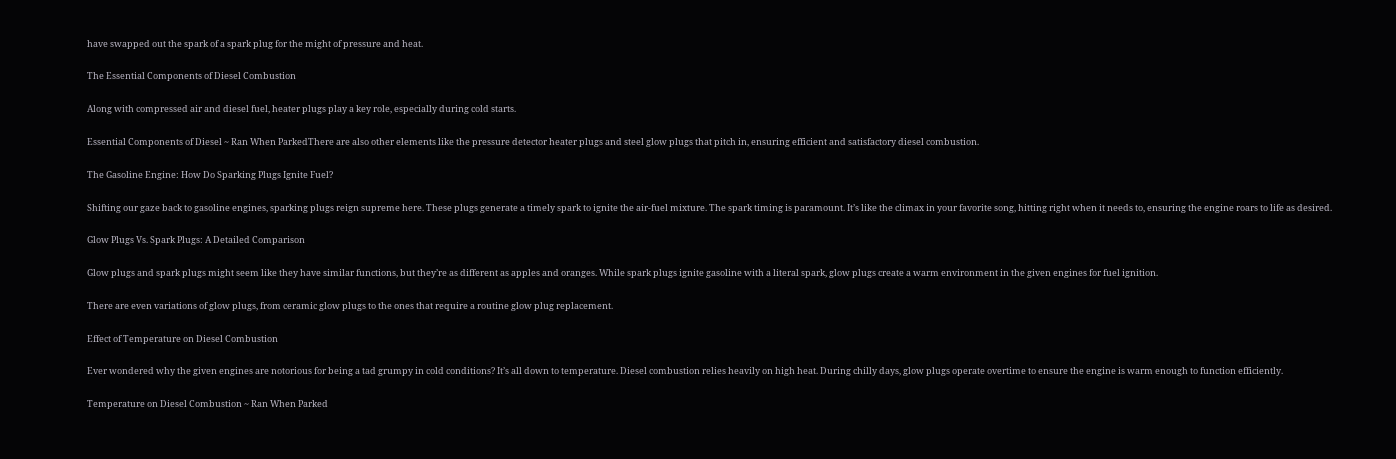have swapped out the spark of a spark plug for the might of pressure and heat.

The Essential Components of Diesel Combustion

Along with compressed air and diesel fuel, heater plugs play a key role, especially during cold starts.

Essential Components of Diesel ~ Ran When ParkedThere are also other elements like the pressure detector heater plugs and steel glow plugs that pitch in, ensuring efficient and satisfactory diesel combustion.

The Gasoline Engine: How Do Sparking Plugs Ignite Fuel?

Shifting our gaze back to gasoline engines, sparking plugs reign supreme here. These plugs generate a timely spark to ignite the air-fuel mixture. The spark timing is paramount. It’s like the climax in your favorite song, hitting right when it needs to, ensuring the engine roars to life as desired.

Glow Plugs Vs. Spark Plugs: A Detailed Comparison

Glow plugs and spark plugs might seem like they have similar functions, but they’re as different as apples and oranges. While spark plugs ignite gasoline with a literal spark, glow plugs create a warm environment in the given engines for fuel ignition.

There are even variations of glow plugs, from ceramic glow plugs to the ones that require a routine glow plug replacement.

Effect of Temperature on Diesel Combustion

Ever wondered why the given engines are notorious for being a tad grumpy in cold conditions? It’s all down to temperature. Diesel combustion relies heavily on high heat. During chilly days, glow plugs operate overtime to ensure the engine is warm enough to function efficiently.

Temperature on Diesel Combustion ~ Ran When Parked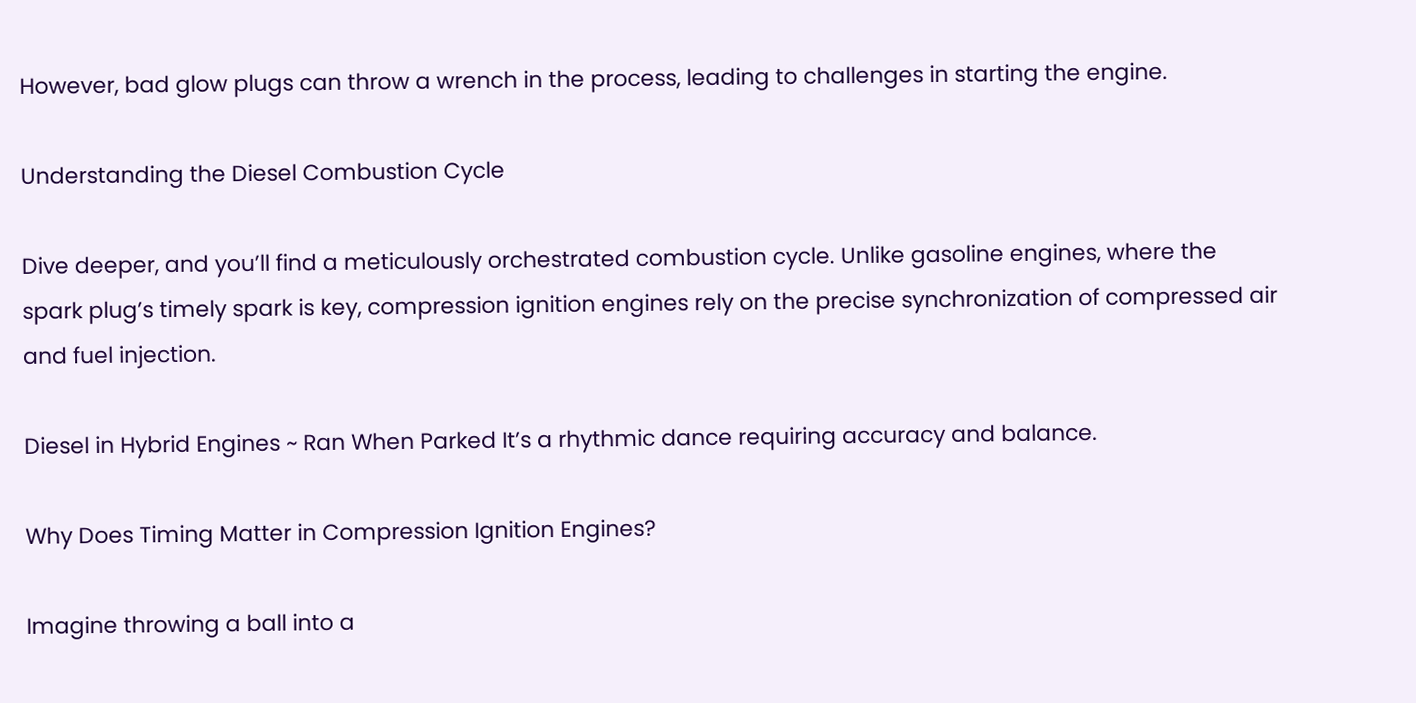However, bad glow plugs can throw a wrench in the process, leading to challenges in starting the engine.

Understanding the Diesel Combustion Cycle

Dive deeper, and you’ll find a meticulously orchestrated combustion cycle. Unlike gasoline engines, where the spark plug’s timely spark is key, compression ignition engines rely on the precise synchronization of compressed air and fuel injection.

Diesel in Hybrid Engines ~ Ran When Parked It’s a rhythmic dance requiring accuracy and balance.

Why Does Timing Matter in Compression Ignition Engines?

Imagine throwing a ball into a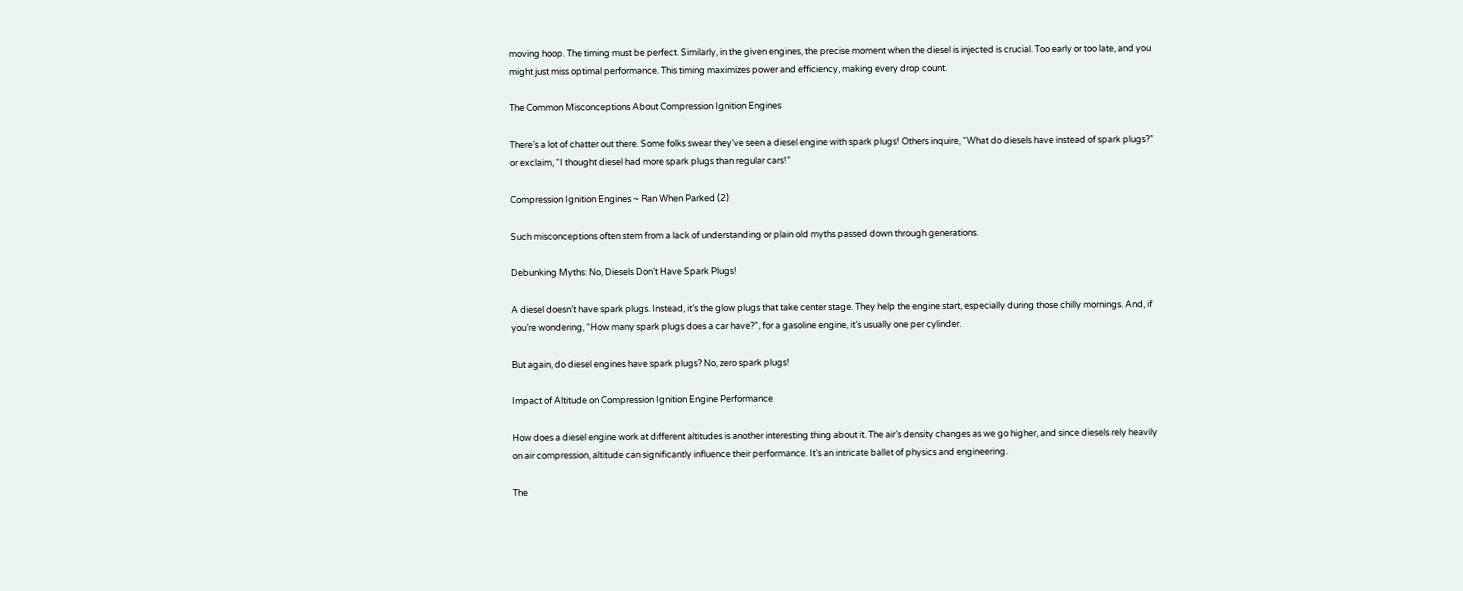moving hoop. The timing must be perfect. Similarly, in the given engines, the precise moment when the diesel is injected is crucial. Too early or too late, and you might just miss optimal performance. This timing maximizes power and efficiency, making every drop count.

The Common Misconceptions About Compression Ignition Engines

There’s a lot of chatter out there. Some folks swear they’ve seen a diesel engine with spark plugs! Others inquire, “What do diesels have instead of spark plugs?” or exclaim, “I thought diesel had more spark plugs than regular cars!”

Compression Ignition Engines ~ Ran When Parked (2)

Such misconceptions often stem from a lack of understanding or plain old myths passed down through generations.

Debunking Myths: No, Diesels Don’t Have Spark Plugs!

A diesel doesn’t have spark plugs. Instead, it’s the glow plugs that take center stage. They help the engine start, especially during those chilly mornings. And, if you’re wondering, “How many spark plugs does a car have?”, for a gasoline engine, it’s usually one per cylinder.

But again, do diesel engines have spark plugs? No, zero spark plugs!

Impact of Altitude on Compression Ignition Engine Performance

How does a diesel engine work at different altitudes is another interesting thing about it. The air’s density changes as we go higher, and since diesels rely heavily on air compression, altitude can significantly influence their performance. It’s an intricate ballet of physics and engineering.

The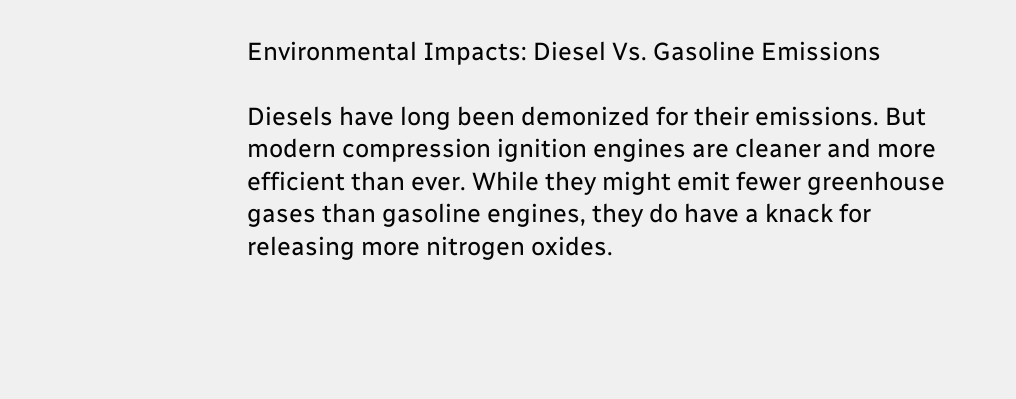Environmental Impacts: Diesel Vs. Gasoline Emissions

Diesels have long been demonized for their emissions. But modern compression ignition engines are cleaner and more efficient than ever. While they might emit fewer greenhouse gases than gasoline engines, they do have a knack for releasing more nitrogen oxides.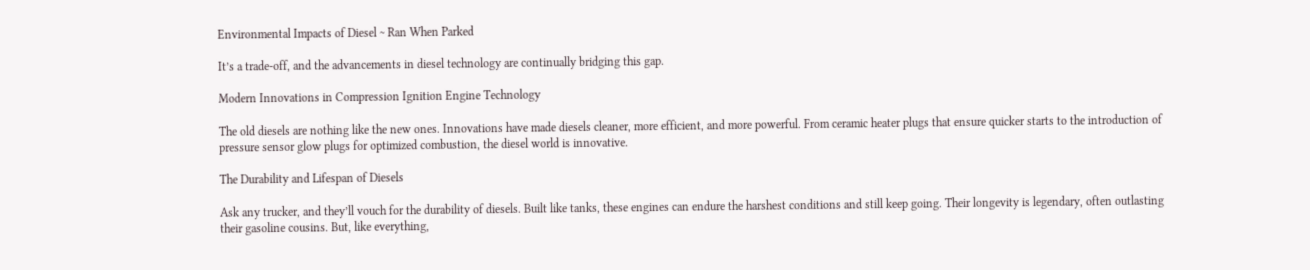Environmental Impacts of Diesel ~ Ran When Parked

It’s a trade-off, and the advancements in diesel technology are continually bridging this gap.

Modern Innovations in Compression Ignition Engine Technology

The old diesels are nothing like the new ones. Innovations have made diesels cleaner, more efficient, and more powerful. From ceramic heater plugs that ensure quicker starts to the introduction of pressure sensor glow plugs for optimized combustion, the diesel world is innovative.

The Durability and Lifespan of Diesels

Ask any trucker, and they’ll vouch for the durability of diesels. Built like tanks, these engines can endure the harshest conditions and still keep going. Their longevity is legendary, often outlasting their gasoline cousins. But, like everything,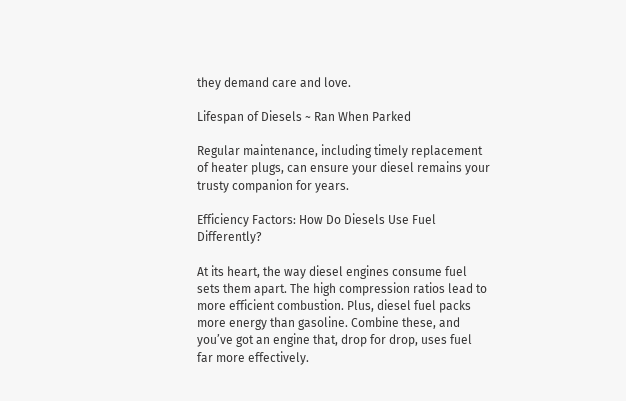they demand care and love.

Lifespan of Diesels ~ Ran When Parked

Regular maintenance, including timely replacement of heater plugs, can ensure your diesel remains your trusty companion for years.

Efficiency Factors: How Do Diesels Use Fuel Differently?

At its heart, the way diesel engines consume fuel sets them apart. The high compression ratios lead to more efficient combustion. Plus, diesel fuel packs more energy than gasoline. Combine these, and you’ve got an engine that, drop for drop, uses fuel far more effectively.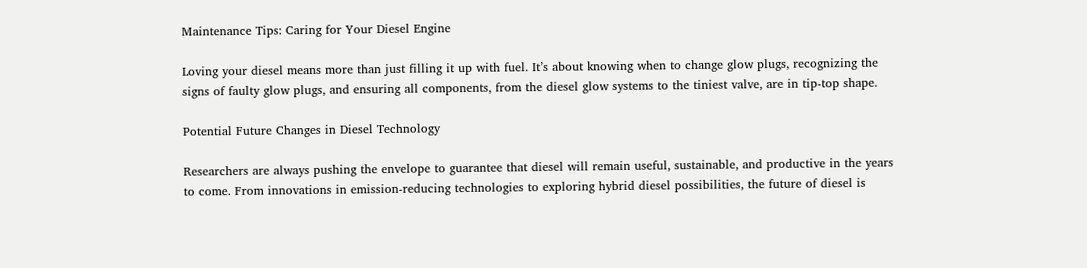Maintenance Tips: Caring for Your Diesel Engine

Loving your diesel means more than just filling it up with fuel. It’s about knowing when to change glow plugs, recognizing the signs of faulty glow plugs, and ensuring all components, from the diesel glow systems to the tiniest valve, are in tip-top shape.

Potential Future Changes in Diesel Technology

Researchers are always pushing the envelope to guarantee that diesel will remain useful, sustainable, and productive in the years to come. From innovations in emission-reducing technologies to exploring hybrid diesel possibilities, the future of diesel is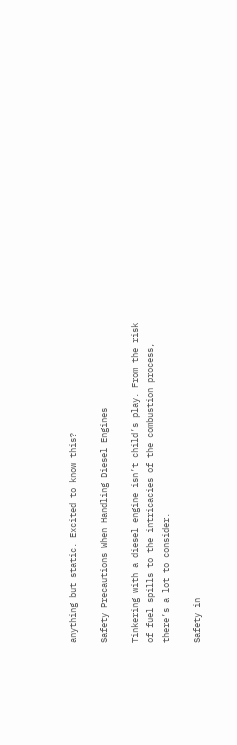anything but static. Excited to know this?

Safety Precautions When Handling Diesel Engines

Tinkering with a diesel engine isn’t child’s play. From the risk of fuel spills to the intricacies of the combustion process, there’s a lot to consider.

Safety in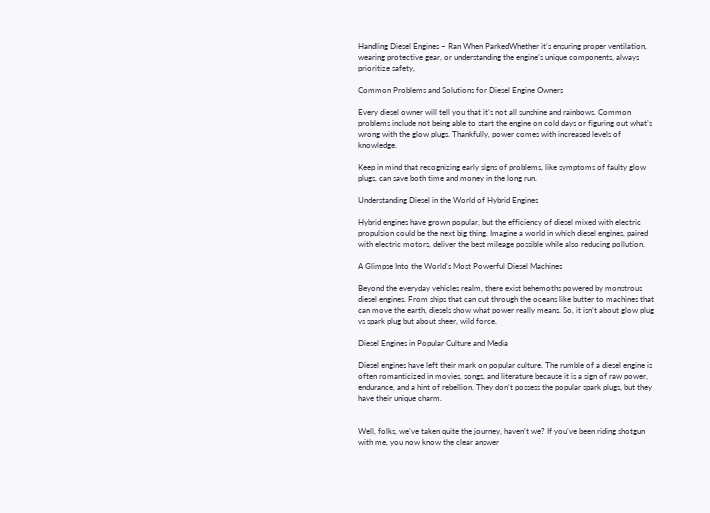Handling Diesel Engines ~ Ran When ParkedWhether it’s ensuring proper ventilation, wearing protective gear, or understanding the engine’s unique components, always prioritize safety,

Common Problems and Solutions for Diesel Engine Owners

Every diesel owner will tell you that it’s not all sunshine and rainbows. Common problems include not being able to start the engine on cold days or figuring out what’s wrong with the glow plugs. Thankfully, power comes with increased levels of knowledge.

Keep in mind that recognizing early signs of problems, like symptoms of faulty glow plugs, can save both time and money in the long run.

Understanding Diesel in the World of Hybrid Engines

Hybrid engines have grown popular, but the efficiency of diesel mixed with electric propulsion could be the next big thing. Imagine a world in which diesel engines, paired with electric motors, deliver the best mileage possible while also reducing pollution.

A Glimpse Into the World’s Most Powerful Diesel Machines

Beyond the everyday vehicles realm, there exist behemoths powered by monstrous diesel engines. From ships that can cut through the oceans like butter to machines that can move the earth, diesels show what power really means. So, it isn’t about glow plug vs spark plug but about sheer, wild force.

Diesel Engines in Popular Culture and Media

Diesel engines have left their mark on popular culture. The rumble of a diesel engine is often romanticized in movies, songs, and literature because it is a sign of raw power, endurance, and a hint of rebellion. They don’t possess the popular spark plugs, but they have their unique charm.


Well, folks, we’ve taken quite the journey, haven’t we? If you’ve been riding shotgun with me, you now know the clear answer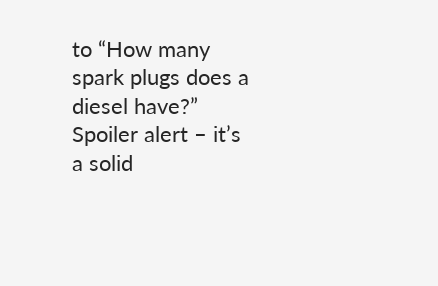to “How many spark plugs does a diesel have?” Spoiler alert – it’s a solid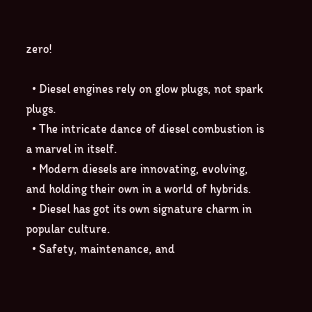zero!

  • Diesel engines rely on glow plugs, not spark plugs.
  • The intricate dance of diesel combustion is a marvel in itself.
  • Modern diesels are innovating, evolving, and holding their own in a world of hybrids.
  • Diesel has got its own signature charm in popular culture.
  • Safety, maintenance, and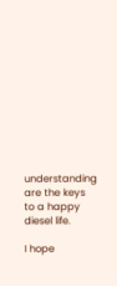understanding are the keys to a happy diesel life.

I hope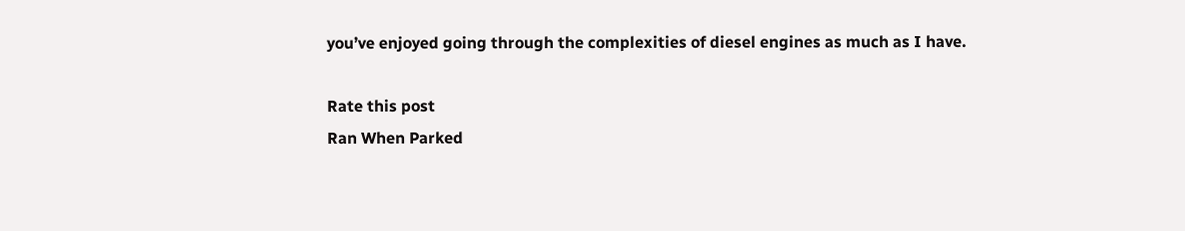you’ve enjoyed going through the complexities of diesel engines as much as I have.

Rate this post
Ran When Parked